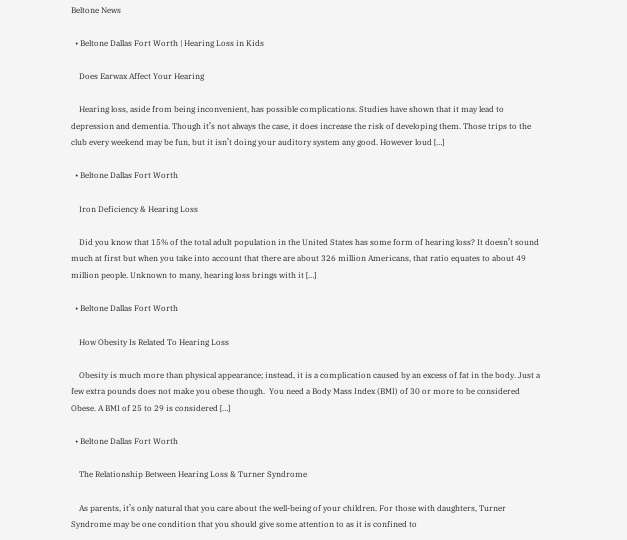Beltone News

  • Beltone Dallas Fort Worth | Hearing Loss in Kids

    Does Earwax Affect Your Hearing

    Hearing loss, aside from being inconvenient, has possible complications. Studies have shown that it may lead to depression and dementia. Though it’s not always the case, it does increase the risk of developing them. Those trips to the club every weekend may be fun, but it isn’t doing your auditory system any good. However loud […]

  • Beltone Dallas Fort Worth

    Iron Deficiency & Hearing Loss

    Did you know that 15% of the total adult population in the United States has some form of hearing loss? It doesn’t sound much at first but when you take into account that there are about 326 million Americans, that ratio equates to about 49 million people. Unknown to many, hearing loss brings with it […]

  • Beltone Dallas Fort Worth

    How Obesity Is Related To Hearing Loss

    Obesity is much more than physical appearance; instead, it is a complication caused by an excess of fat in the body. Just a few extra pounds does not make you obese though.  You need a Body Mass Index (BMI) of 30 or more to be considered Obese. A BMI of 25 to 29 is considered […]

  • Beltone Dallas Fort Worth

    The Relationship Between Hearing Loss & Turner Syndrome

    As parents, it’s only natural that you care about the well-being of your children. For those with daughters, Turner Syndrome may be one condition that you should give some attention to as it is confined to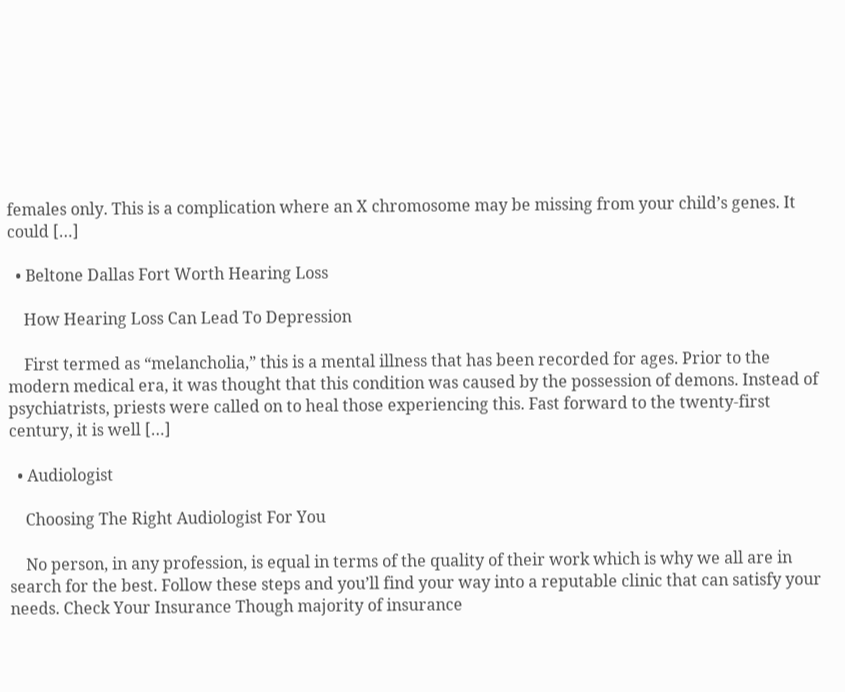females only. This is a complication where an X chromosome may be missing from your child’s genes. It could […]

  • Beltone Dallas Fort Worth Hearing Loss

    How Hearing Loss Can Lead To Depression

    First termed as “melancholia,” this is a mental illness that has been recorded for ages. Prior to the modern medical era, it was thought that this condition was caused by the possession of demons. Instead of psychiatrists, priests were called on to heal those experiencing this. Fast forward to the twenty-first century, it is well […]

  • Audiologist

    Choosing The Right Audiologist For You

    No person, in any profession, is equal in terms of the quality of their work which is why we all are in search for the best. Follow these steps and you’ll find your way into a reputable clinic that can satisfy your needs. Check Your Insurance Though majority of insurance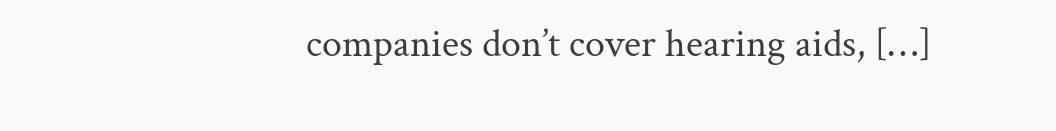companies don’t cover hearing aids, […]